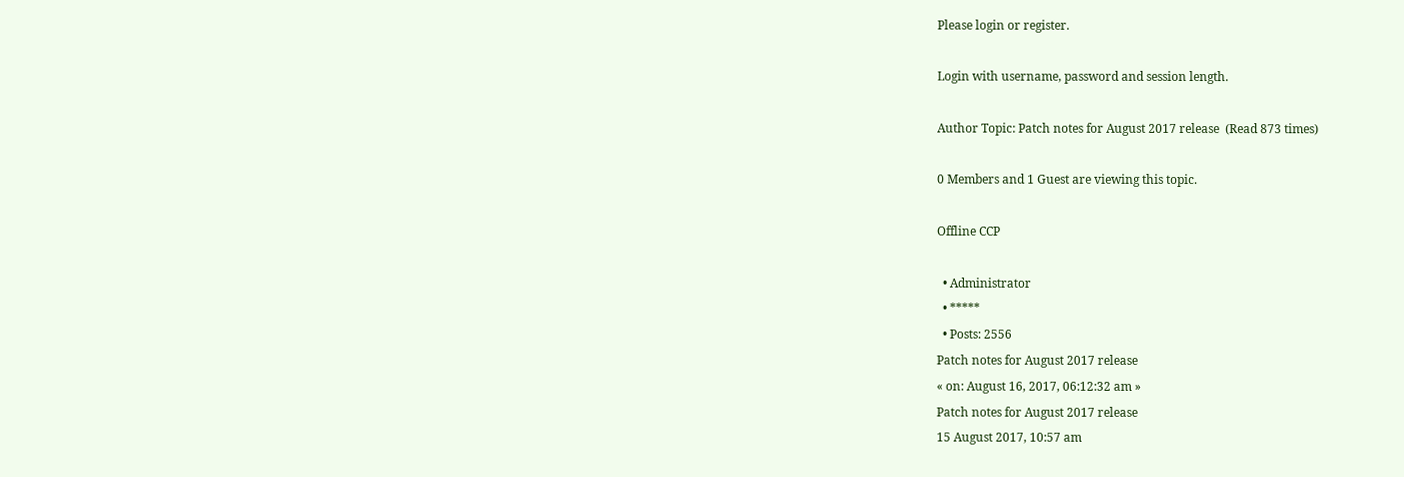Please login or register.

Login with username, password and session length.

Author Topic: Patch notes for August 2017 release  (Read 873 times)

0 Members and 1 Guest are viewing this topic.

Offline CCP

  • Administrator
  • *****
  • Posts: 2556
Patch notes for August 2017 release
« on: August 16, 2017, 06:12:32 am »
Patch notes for August 2017 release
15 August 2017, 10:57 am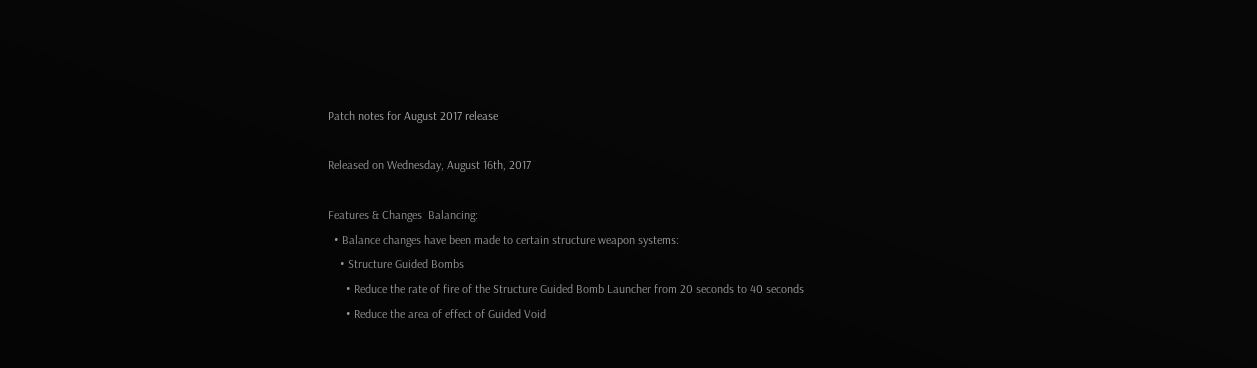Patch notes for August 2017 release

Released on Wednesday, August 16th, 2017

Features & Changes  Balancing:
  • Balance changes have been made to certain structure weapon systems:
    • Structure Guided Bombs
      • Reduce the rate of fire of the Structure Guided Bomb Launcher from 20 seconds to 40 seconds
      • Reduce the area of effect of Guided Void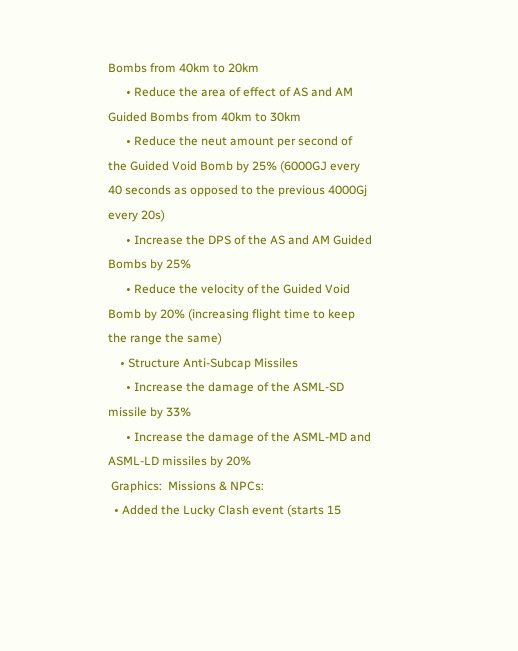Bombs from 40km to 20km
      • Reduce the area of effect of AS and AM Guided Bombs from 40km to 30km
      • Reduce the neut amount per second of the Guided Void Bomb by 25% (6000GJ every 40 seconds as opposed to the previous 4000Gj every 20s)
      • Increase the DPS of the AS and AM Guided Bombs by 25%
      • Reduce the velocity of the Guided Void Bomb by 20% (increasing flight time to keep the range the same)
    • Structure Anti-Subcap Missiles
      • Increase the damage of the ASML-SD missile by 33%
      • Increase the damage of the ASML-MD and ASML-LD missiles by 20%
 Graphics:  Missions & NPCs:
  • Added the Lucky Clash event (starts 15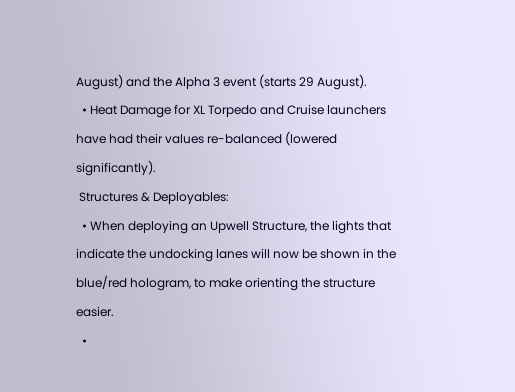August) and the Alpha 3 event (starts 29 August).
  • Heat Damage for XL Torpedo and Cruise launchers have had their values re-balanced (lowered significantly).
 Structures & Deployables:
  • When deploying an Upwell Structure, the lights that indicate the undocking lanes will now be shown in the blue/red hologram, to make orienting the structure easier.
  •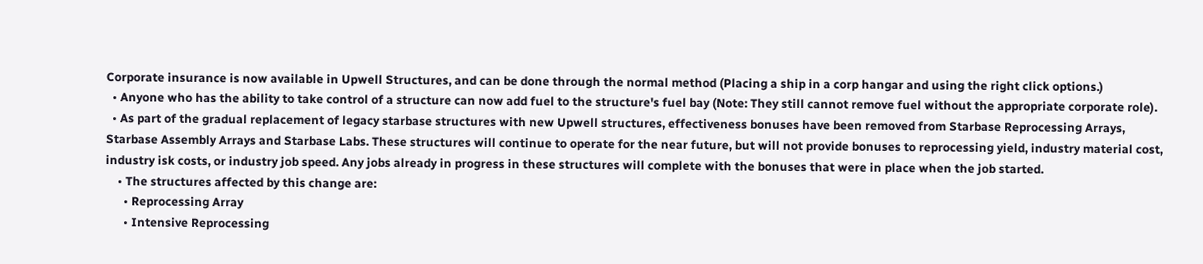Corporate insurance is now available in Upwell Structures, and can be done through the normal method (Placing a ship in a corp hangar and using the right click options.)
  • Anyone who has the ability to take control of a structure can now add fuel to the structure's fuel bay (Note: They still cannot remove fuel without the appropriate corporate role).
  • As part of the gradual replacement of legacy starbase structures with new Upwell structures, effectiveness bonuses have been removed from Starbase Reprocessing Arrays, Starbase Assembly Arrays and Starbase Labs. These structures will continue to operate for the near future, but will not provide bonuses to reprocessing yield, industry material cost, industry isk costs, or industry job speed. Any jobs already in progress in these structures will complete with the bonuses that were in place when the job started.
    • The structures affected by this change are:
      • Reprocessing Array
      • Intensive Reprocessing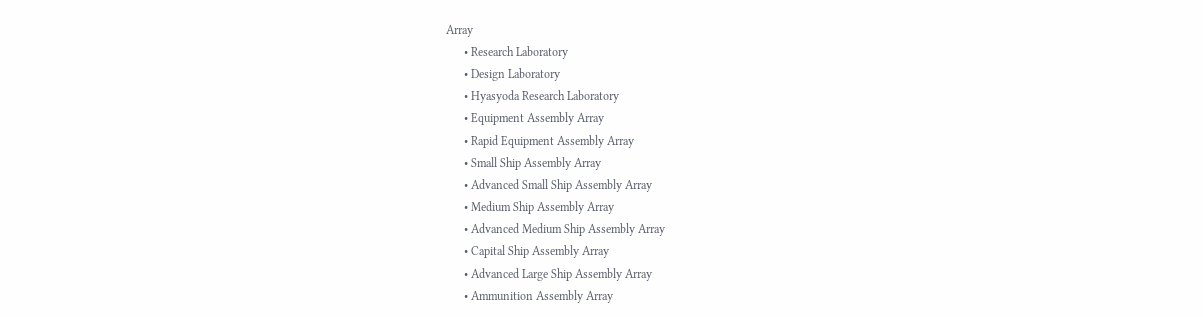Array
      • Research Laboratory
      • Design Laboratory
      • Hyasyoda Research Laboratory
      • Equipment Assembly Array
      • Rapid Equipment Assembly Array
      • Small Ship Assembly Array
      • Advanced Small Ship Assembly Array
      • Medium Ship Assembly Array
      • Advanced Medium Ship Assembly Array
      • Capital Ship Assembly Array
      • Advanced Large Ship Assembly Array
      • Ammunition Assembly Array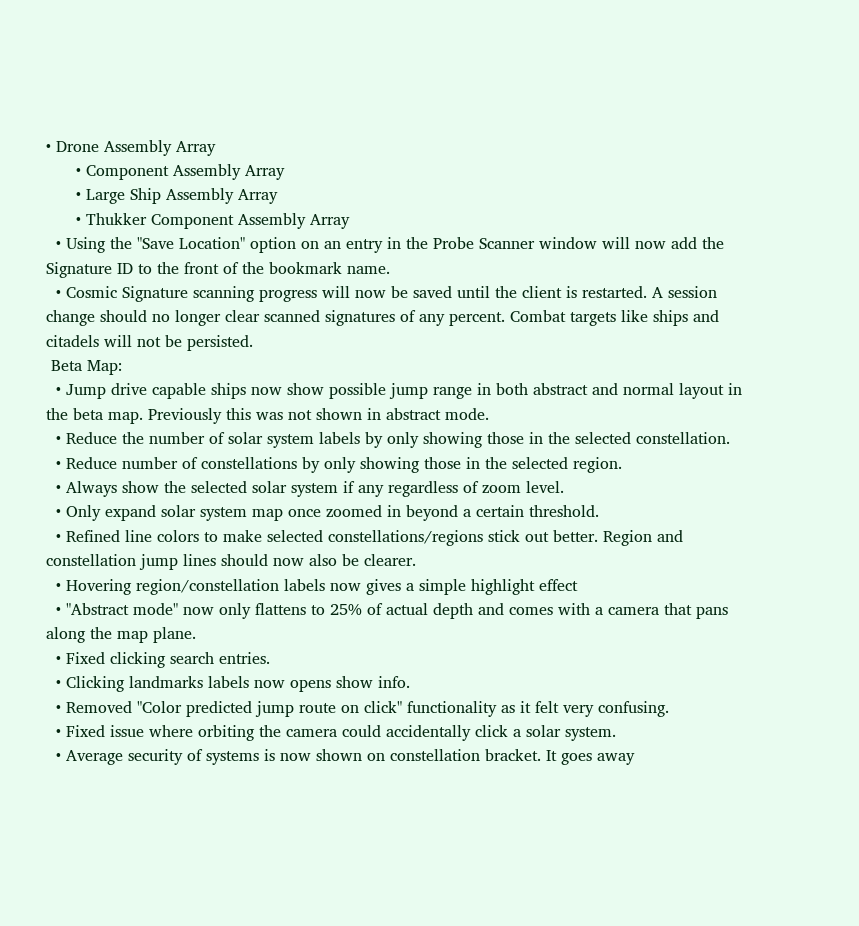• Drone Assembly Array
      • Component Assembly Array
      • Large Ship Assembly Array
      • Thukker Component Assembly Array
  • Using the "Save Location" option on an entry in the Probe Scanner window will now add the Signature ID to the front of the bookmark name.
  • Cosmic Signature scanning progress will now be saved until the client is restarted. A session change should no longer clear scanned signatures of any percent. Combat targets like ships and citadels will not be persisted.
 Beta Map:
  • Jump drive capable ships now show possible jump range in both abstract and normal layout in the beta map. Previously this was not shown in abstract mode.
  • Reduce the number of solar system labels by only showing those in the selected constellation.
  • Reduce number of constellations by only showing those in the selected region.
  • Always show the selected solar system if any regardless of zoom level.
  • Only expand solar system map once zoomed in beyond a certain threshold.
  • Refined line colors to make selected constellations/regions stick out better. Region and constellation jump lines should now also be clearer.
  • Hovering region/constellation labels now gives a simple highlight effect
  • "Abstract mode" now only flattens to 25% of actual depth and comes with a camera that pans along the map plane.
  • Fixed clicking search entries.
  • Clicking landmarks labels now opens show info.
  • Removed "Color predicted jump route on click" functionality as it felt very confusing.
  • Fixed issue where orbiting the camera could accidentally click a solar system.
  • Average security of systems is now shown on constellation bracket. It goes away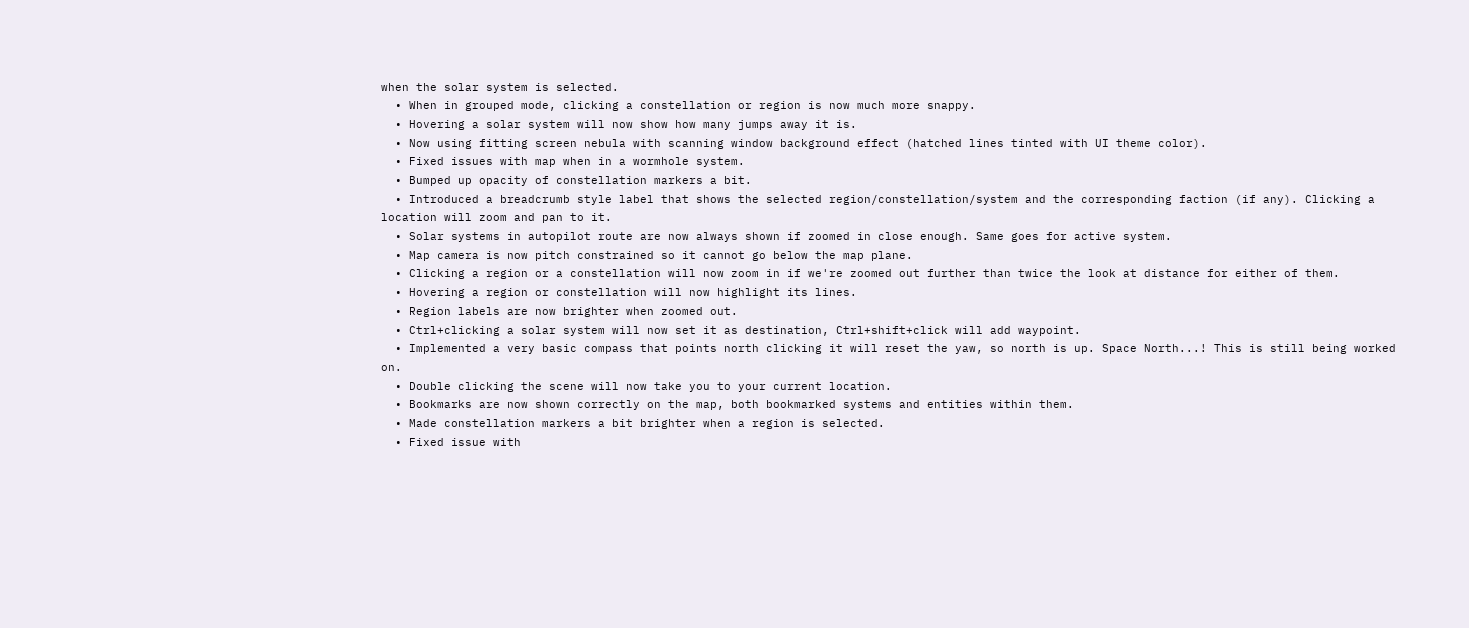when the solar system is selected.
  • When in grouped mode, clicking a constellation or region is now much more snappy.
  • Hovering a solar system will now show how many jumps away it is.
  • Now using fitting screen nebula with scanning window background effect (hatched lines tinted with UI theme color).
  • Fixed issues with map when in a wormhole system.
  • Bumped up opacity of constellation markers a bit.
  • Introduced a breadcrumb style label that shows the selected region/constellation/system and the corresponding faction (if any). Clicking a location will zoom and pan to it.
  • Solar systems in autopilot route are now always shown if zoomed in close enough. Same goes for active system.
  • Map camera is now pitch constrained so it cannot go below the map plane.
  • Clicking a region or a constellation will now zoom in if we're zoomed out further than twice the look at distance for either of them.
  • Hovering a region or constellation will now highlight its lines.
  • Region labels are now brighter when zoomed out.
  • Ctrl+clicking a solar system will now set it as destination, Ctrl+shift+click will add waypoint.
  • Implemented a very basic compass that points north clicking it will reset the yaw, so north is up. Space North...! This is still being worked on.
  • Double clicking the scene will now take you to your current location.
  • Bookmarks are now shown correctly on the map, both bookmarked systems and entities within them.
  • Made constellation markers a bit brighter when a region is selected.
  • Fixed issue with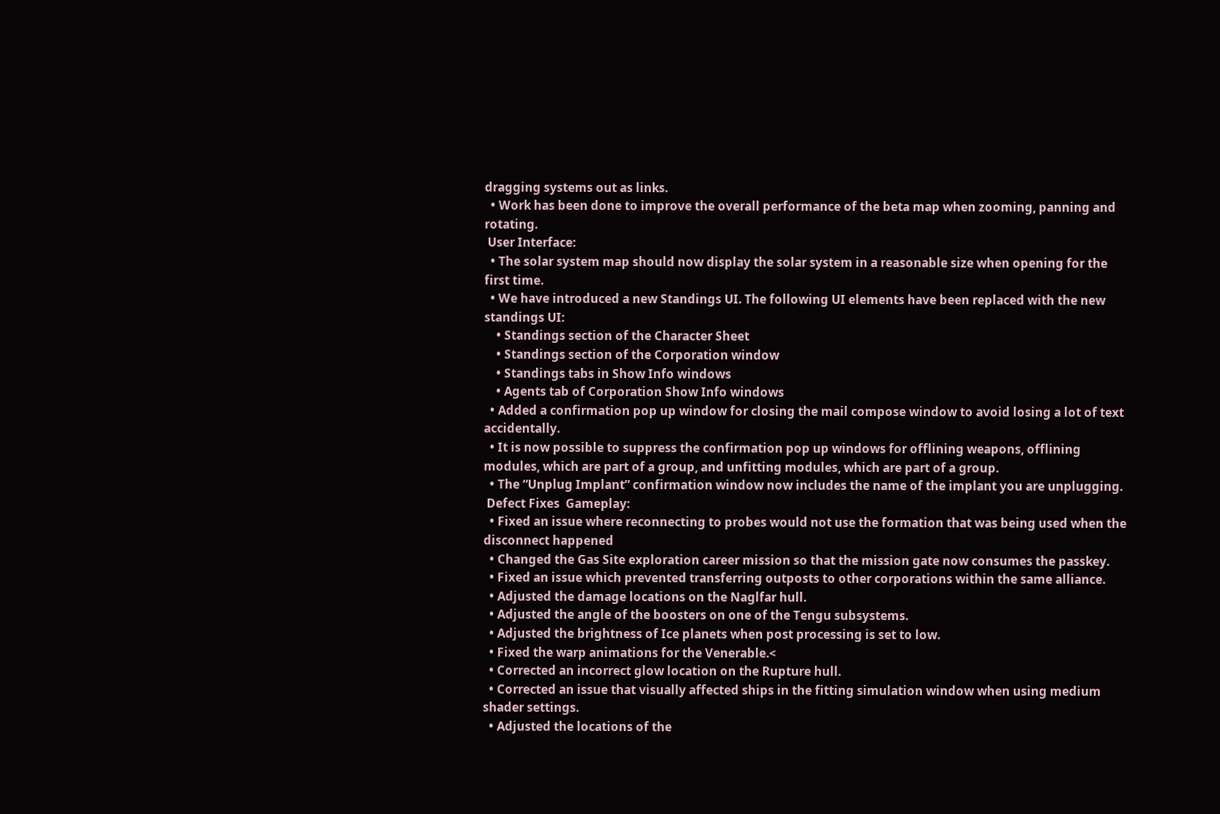dragging systems out as links.
  • Work has been done to improve the overall performance of the beta map when zooming, panning and rotating.
 User Interface:
  • The solar system map should now display the solar system in a reasonable size when opening for the first time.
  • We have introduced a new Standings UI. The following UI elements have been replaced with the new standings UI:
    • Standings section of the Character Sheet
    • Standings section of the Corporation window
    • Standings tabs in Show Info windows
    • Agents tab of Corporation Show Info windows
  • Added a confirmation pop up window for closing the mail compose window to avoid losing a lot of text accidentally.
  • It is now possible to suppress the confirmation pop up windows for offlining weapons, offlining modules, which are part of a group, and unfitting modules, which are part of a group.
  • The “Unplug Implant” confirmation window now includes the name of the implant you are unplugging.
 Defect Fixes  Gameplay:
  • Fixed an issue where reconnecting to probes would not use the formation that was being used when the disconnect happened
  • Changed the Gas Site exploration career mission so that the mission gate now consumes the passkey.
  • Fixed an issue which prevented transferring outposts to other corporations within the same alliance.
  • Adjusted the damage locations on the Naglfar hull.
  • Adjusted the angle of the boosters on one of the Tengu subsystems.
  • Adjusted the brightness of Ice planets when post processing is set to low.
  • Fixed the warp animations for the Venerable.<
  • Corrected an incorrect glow location on the Rupture hull.
  • Corrected an issue that visually affected ships in the fitting simulation window when using medium shader settings.
  • Adjusted the locations of the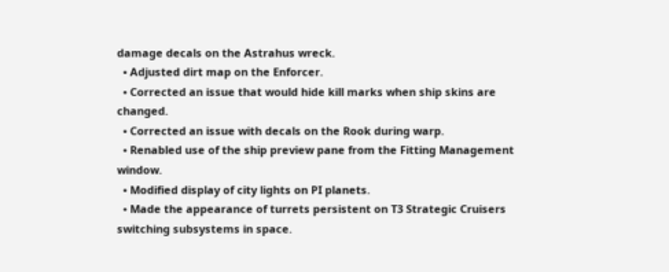damage decals on the Astrahus wreck.
  • Adjusted dirt map on the Enforcer.
  • Corrected an issue that would hide kill marks when ship skins are changed.
  • Corrected an issue with decals on the Rook during warp.
  • Renabled use of the ship preview pane from the Fitting Management window.
  • Modified display of city lights on PI planets.
  • Made the appearance of turrets persistent on T3 Strategic Cruisers switching subsystems in space.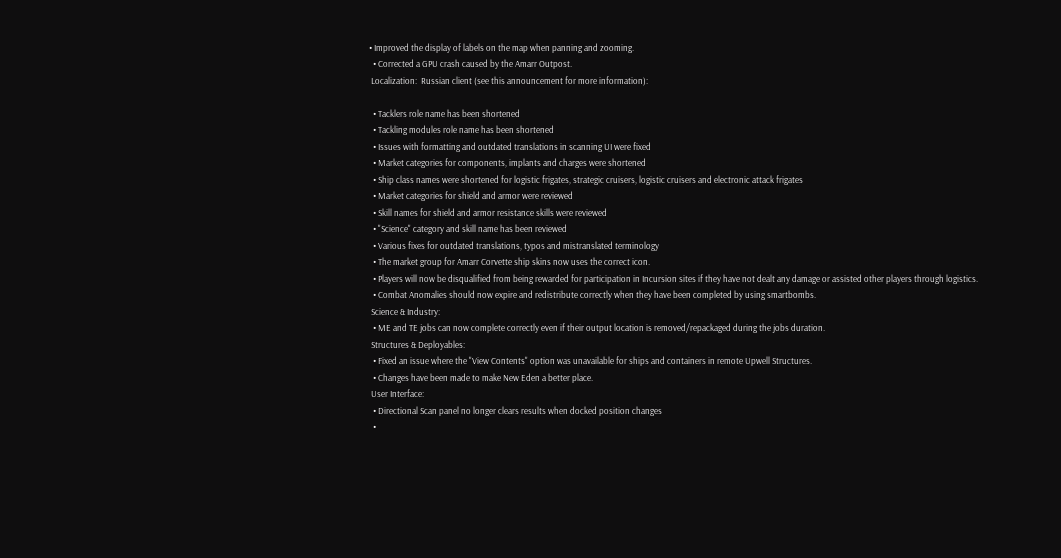• Improved the display of labels on the map when panning and zooming.
  • Corrected a GPU crash caused by the Amarr Outpost.
 Localization:  Russian client (see this announcement for more information):

  • Tacklers role name has been shortened
  • Tackling modules role name has been shortened
  • Issues with formatting and outdated translations in scanning UI were fixed
  • Market categories for components, implants and charges were shortened
  • Ship class names were shortened for logistic frigates, strategic cruisers, logistic cruisers and electronic attack frigates
  • Market categories for shield and armor were reviewed
  • Skill names for shield and armor resistance skills were reviewed
  • "Science" category and skill name has been reviewed
  • Various fixes for outdated translations, typos and mistranslated terminology
  • The market group for Amarr Corvette ship skins now uses the correct icon.
  • Players will now be disqualified from being rewarded for participation in Incursion sites if they have not dealt any damage or assisted other players through logistics.
  • Combat Anomalies should now expire and redistribute correctly when they have been completed by using smartbombs.
 Science & Industry:
  • ME and TE jobs can now complete correctly even if their output location is removed/repackaged during the jobs duration.
 Structures & Deployables:
  • Fixed an issue where the "View Contents" option was unavailable for ships and containers in remote Upwell Structures.
  • Changes have been made to make New Eden a better place.
 User Interface:
  • Directional Scan panel no longer clears results when docked position changes
  •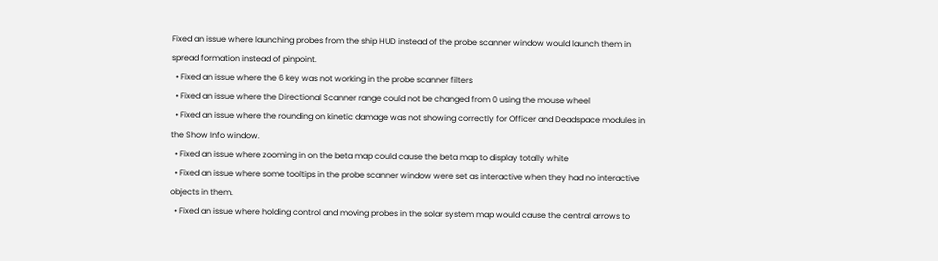Fixed an issue where launching probes from the ship HUD instead of the probe scanner window would launch them in spread formation instead of pinpoint.
  • Fixed an issue where the 6 key was not working in the probe scanner filters
  • Fixed an issue where the Directional Scanner range could not be changed from 0 using the mouse wheel
  • Fixed an issue where the rounding on kinetic damage was not showing correctly for Officer and Deadspace modules in the Show Info window.
  • Fixed an issue where zooming in on the beta map could cause the beta map to display totally white
  • Fixed an issue where some tooltips in the probe scanner window were set as interactive when they had no interactive objects in them.
  • Fixed an issue where holding control and moving probes in the solar system map would cause the central arrows to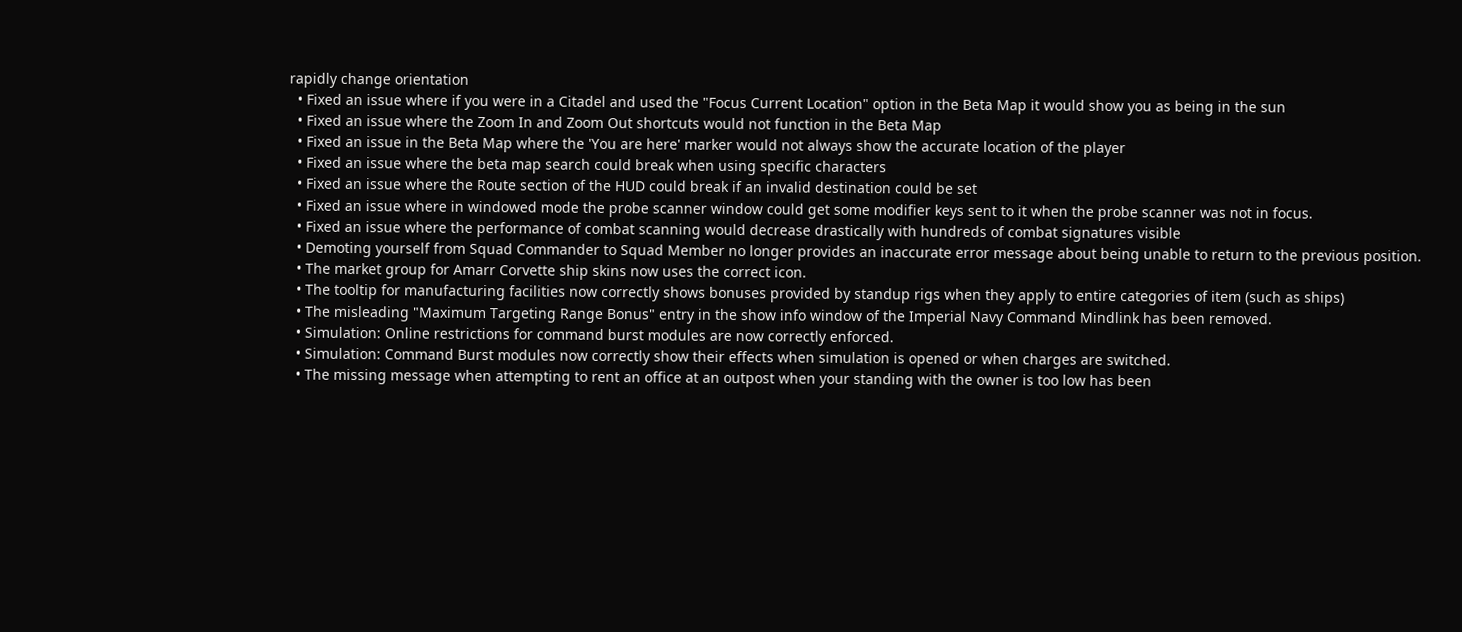rapidly change orientation
  • Fixed an issue where if you were in a Citadel and used the "Focus Current Location" option in the Beta Map it would show you as being in the sun
  • Fixed an issue where the Zoom In and Zoom Out shortcuts would not function in the Beta Map
  • Fixed an issue in the Beta Map where the 'You are here' marker would not always show the accurate location of the player
  • Fixed an issue where the beta map search could break when using specific characters
  • Fixed an issue where the Route section of the HUD could break if an invalid destination could be set
  • Fixed an issue where in windowed mode the probe scanner window could get some modifier keys sent to it when the probe scanner was not in focus.
  • Fixed an issue where the performance of combat scanning would decrease drastically with hundreds of combat signatures visible
  • Demoting yourself from Squad Commander to Squad Member no longer provides an inaccurate error message about being unable to return to the previous position.
  • The market group for Amarr Corvette ship skins now uses the correct icon.
  • The tooltip for manufacturing facilities now correctly shows bonuses provided by standup rigs when they apply to entire categories of item (such as ships)
  • The misleading "Maximum Targeting Range Bonus" entry in the show info window of the Imperial Navy Command Mindlink has been removed.
  • Simulation: Online restrictions for command burst modules are now correctly enforced.
  • Simulation: Command Burst modules now correctly show their effects when simulation is opened or when charges are switched.
  • The missing message when attempting to rent an office at an outpost when your standing with the owner is too low has been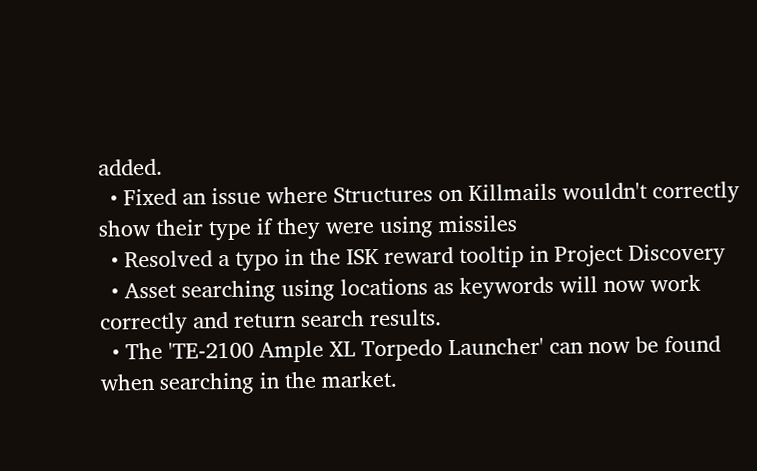added.
  • Fixed an issue where Structures on Killmails wouldn't correctly show their type if they were using missiles
  • Resolved a typo in the ISK reward tooltip in Project Discovery
  • Asset searching using locations as keywords will now work correctly and return search results.
  • The 'TE-2100 Ample XL Torpedo Launcher' can now be found when searching in the market.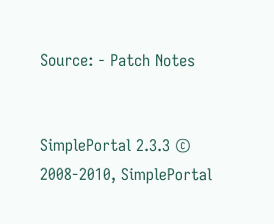Source: - Patch Notes


SimplePortal 2.3.3 © 2008-2010, SimplePortal